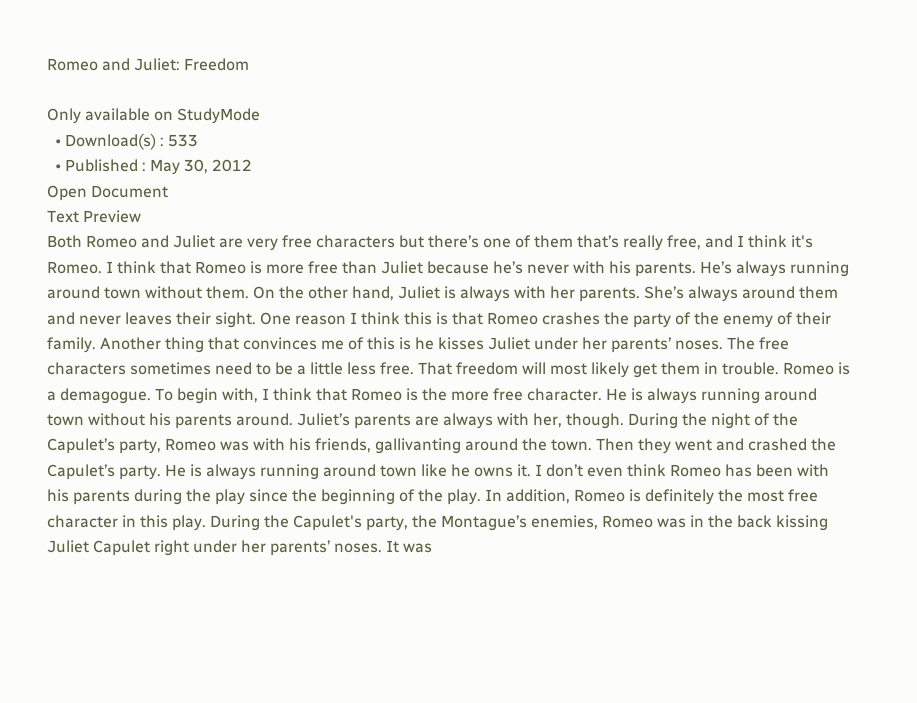Romeo and Juliet: Freedom

Only available on StudyMode
  • Download(s) : 533
  • Published : May 30, 2012
Open Document
Text Preview
Both Romeo and Juliet are very free characters but there’s one of them that’s really free, and I think it's Romeo. I think that Romeo is more free than Juliet because he’s never with his parents. He’s always running around town without them. On the other hand, Juliet is always with her parents. She’s always around them and never leaves their sight. One reason I think this is that Romeo crashes the party of the enemy of their family. Another thing that convinces me of this is he kisses Juliet under her parents’ noses. The free characters sometimes need to be a little less free. That freedom will most likely get them in trouble. Romeo is a demagogue. To begin with, I think that Romeo is the more free character. He is always running around town without his parents around. Juliet’s parents are always with her, though. During the night of the Capulet’s party, Romeo was with his friends, gallivanting around the town. Then they went and crashed the Capulet’s party. He is always running around town like he owns it. I don’t even think Romeo has been with his parents during the play since the beginning of the play. In addition, Romeo is definitely the most free character in this play. During the Capulet's party, the Montague’s enemies, Romeo was in the back kissing Juliet Capulet right under her parents’ noses. It was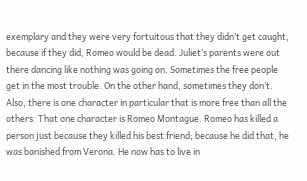exemplary and they were very fortuitous that they didn’t get caught, because if they did, Romeo would be dead. Juliet’s parents were out there dancing like nothing was going on. Sometimes the free people get in the most trouble. On the other hand, sometimes they don’t. Also, there is one character in particular that is more free than all the others. That one character is Romeo Montague. Romeo has killed a person just because they killed his best friend; because he did that, he was banished from Verona. He now has to live in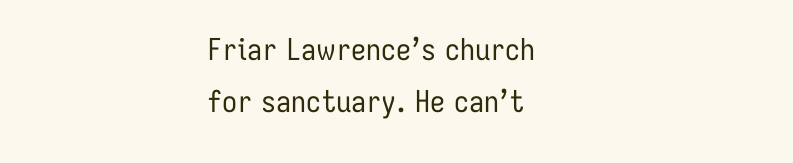Friar Lawrence’s church for sanctuary. He can’t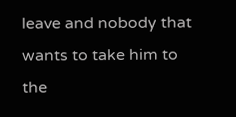leave and nobody that wants to take him to the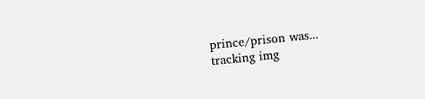prince/prison was...
tracking img